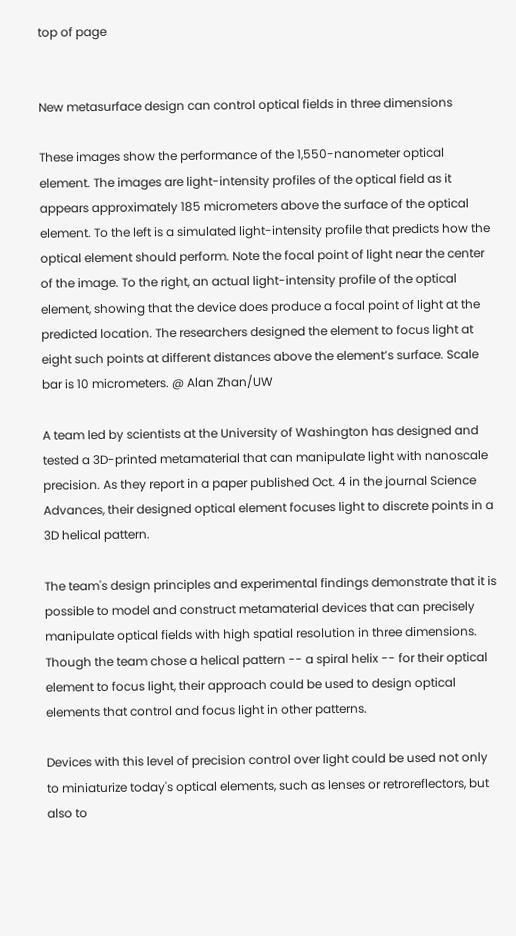top of page


New metasurface design can control optical fields in three dimensions

These images show the performance of the 1,550-nanometer optical element. The images are light-intensity profiles of the optical field as it appears approximately 185 micrometers above the surface of the optical element. To the left is a simulated light-intensity profile that predicts how the optical element should perform. Note the focal point of light near the center of the image. To the right, an actual light-intensity profile of the optical element, showing that the device does produce a focal point of light at the predicted location. The researchers designed the element to focus light at eight such points at different distances above the element’s surface. Scale bar is 10 micrometers. @ Alan Zhan/UW

A team led by scientists at the University of Washington has designed and tested a 3D-printed metamaterial that can manipulate light with nanoscale precision. As they report in a paper published Oct. 4 in the journal Science Advances, their designed optical element focuses light to discrete points in a 3D helical pattern.

The team's design principles and experimental findings demonstrate that it is possible to model and construct metamaterial devices that can precisely manipulate optical fields with high spatial resolution in three dimensions. Though the team chose a helical pattern -- a spiral helix -- for their optical element to focus light, their approach could be used to design optical elements that control and focus light in other patterns.

Devices with this level of precision control over light could be used not only to miniaturize today's optical elements, such as lenses or retroreflectors, but also to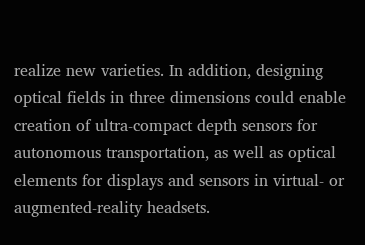realize new varieties. In addition, designing optical fields in three dimensions could enable creation of ultra-compact depth sensors for autonomous transportation, as well as optical elements for displays and sensors in virtual- or augmented-reality headsets.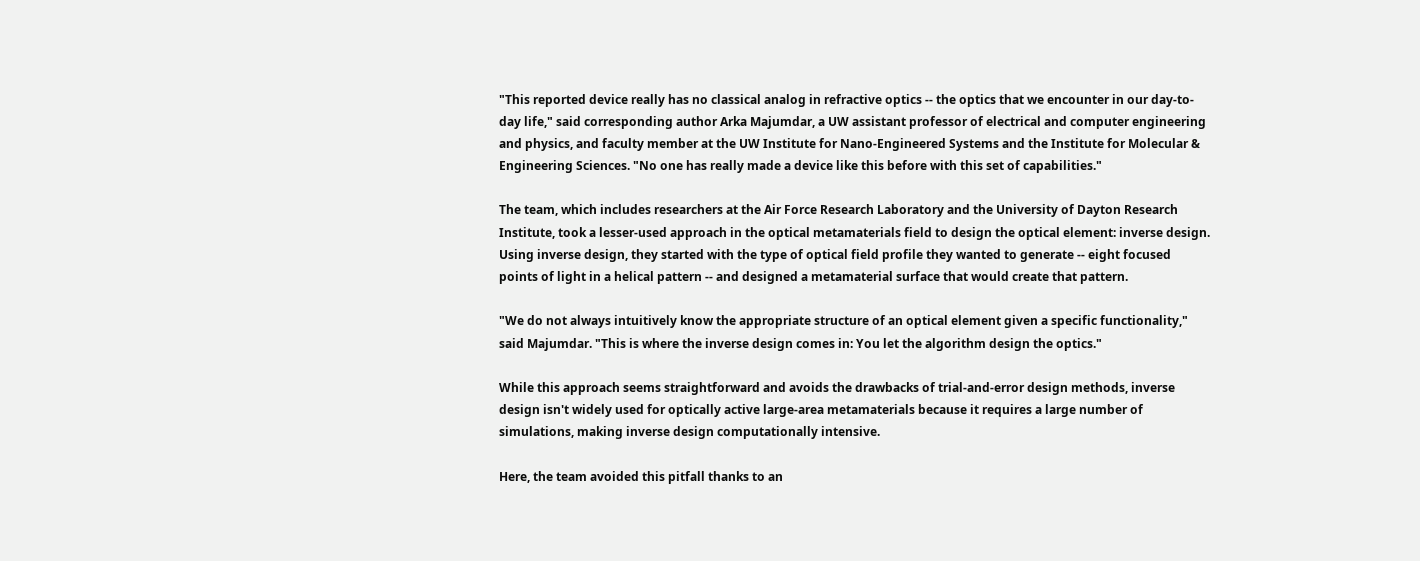"This reported device really has no classical analog in refractive optics -- the optics that we encounter in our day-to-day life," said corresponding author Arka Majumdar, a UW assistant professor of electrical and computer engineering and physics, and faculty member at the UW Institute for Nano-Engineered Systems and the Institute for Molecular & Engineering Sciences. "No one has really made a device like this before with this set of capabilities."

The team, which includes researchers at the Air Force Research Laboratory and the University of Dayton Research Institute, took a lesser-used approach in the optical metamaterials field to design the optical element: inverse design. Using inverse design, they started with the type of optical field profile they wanted to generate -- eight focused points of light in a helical pattern -- and designed a metamaterial surface that would create that pattern.

"We do not always intuitively know the appropriate structure of an optical element given a specific functionality," said Majumdar. "This is where the inverse design comes in: You let the algorithm design the optics."

While this approach seems straightforward and avoids the drawbacks of trial-and-error design methods, inverse design isn't widely used for optically active large-area metamaterials because it requires a large number of simulations, making inverse design computationally intensive.

Here, the team avoided this pitfall thanks to an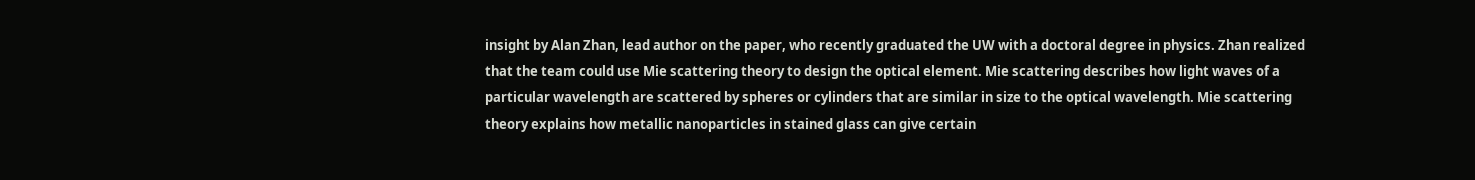insight by Alan Zhan, lead author on the paper, who recently graduated the UW with a doctoral degree in physics. Zhan realized that the team could use Mie scattering theory to design the optical element. Mie scattering describes how light waves of a particular wavelength are scattered by spheres or cylinders that are similar in size to the optical wavelength. Mie scattering theory explains how metallic nanoparticles in stained glass can give certain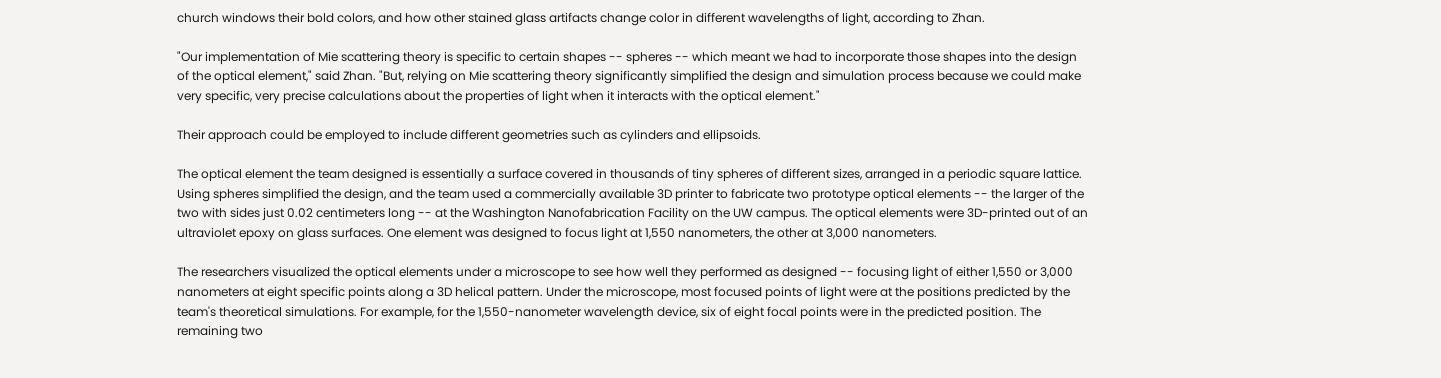church windows their bold colors, and how other stained glass artifacts change color in different wavelengths of light, according to Zhan.

"Our implementation of Mie scattering theory is specific to certain shapes -- spheres -- which meant we had to incorporate those shapes into the design of the optical element," said Zhan. "But, relying on Mie scattering theory significantly simplified the design and simulation process because we could make very specific, very precise calculations about the properties of light when it interacts with the optical element."

Their approach could be employed to include different geometries such as cylinders and ellipsoids.

The optical element the team designed is essentially a surface covered in thousands of tiny spheres of different sizes, arranged in a periodic square lattice. Using spheres simplified the design, and the team used a commercially available 3D printer to fabricate two prototype optical elements -- the larger of the two with sides just 0.02 centimeters long -- at the Washington Nanofabrication Facility on the UW campus. The optical elements were 3D-printed out of an ultraviolet epoxy on glass surfaces. One element was designed to focus light at 1,550 nanometers, the other at 3,000 nanometers.

The researchers visualized the optical elements under a microscope to see how well they performed as designed -- focusing light of either 1,550 or 3,000 nanometers at eight specific points along a 3D helical pattern. Under the microscope, most focused points of light were at the positions predicted by the team's theoretical simulations. For example, for the 1,550-nanometer wavelength device, six of eight focal points were in the predicted position. The remaining two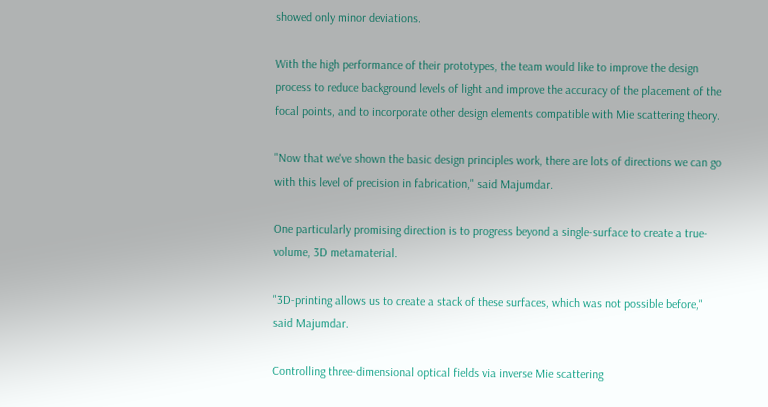showed only minor deviations.

With the high performance of their prototypes, the team would like to improve the design process to reduce background levels of light and improve the accuracy of the placement of the focal points, and to incorporate other design elements compatible with Mie scattering theory.

"Now that we've shown the basic design principles work, there are lots of directions we can go with this level of precision in fabrication," said Majumdar.

One particularly promising direction is to progress beyond a single-surface to create a true-volume, 3D metamaterial.

"3D-printing allows us to create a stack of these surfaces, which was not possible before," said Majumdar.

Controlling three-dimensional optical fields via inverse Mie scattering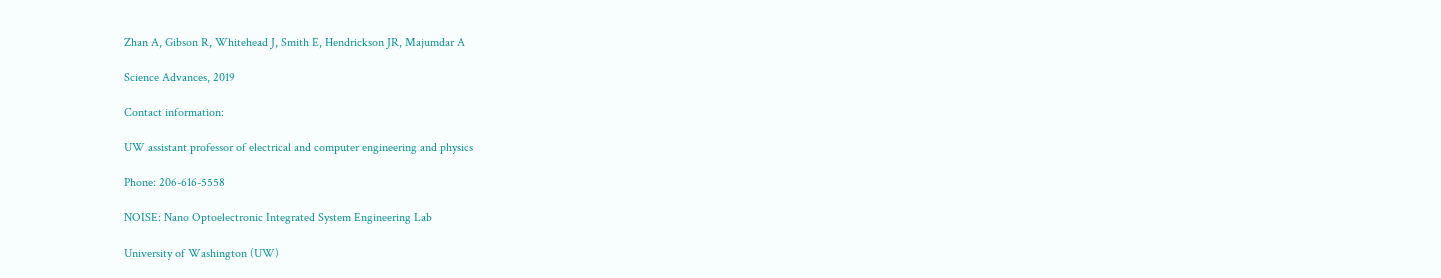Zhan A, Gibson R, Whitehead J, Smith E, Hendrickson JR, Majumdar A

Science Advances, 2019

Contact information:

UW assistant professor of electrical and computer engineering and physics

Phone: 206-616-5558

NOISE: Nano Optoelectronic Integrated System Engineering Lab

University of Washington (UW)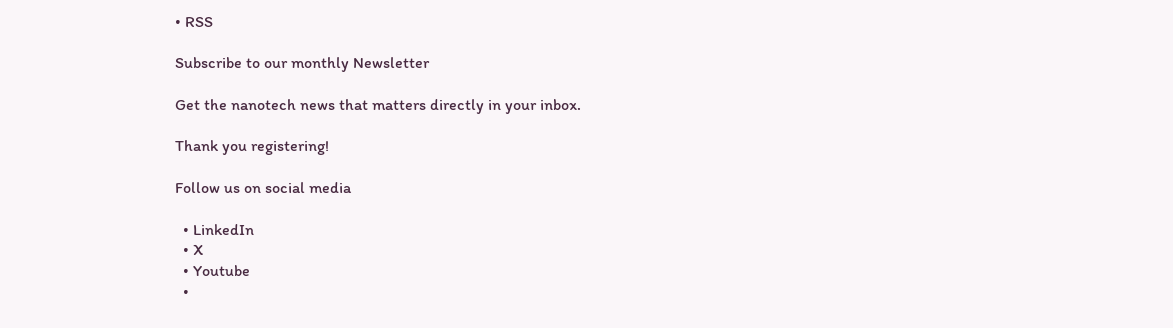• RSS

Subscribe to our monthly Newsletter

Get the nanotech news that matters directly in your inbox.

Thank you registering!

Follow us on social media

  • LinkedIn
  • X
  • Youtube
  •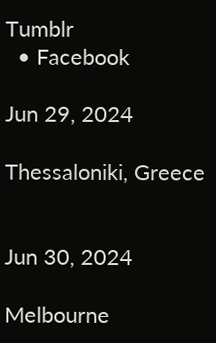Tumblr
  • Facebook

Jun 29, 2024

Thessaloniki, Greece


Jun 30, 2024

Melbourne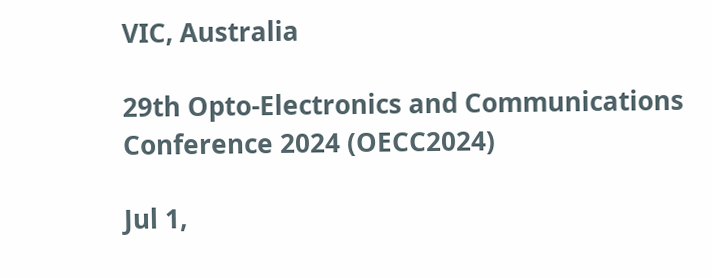VIC, Australia

29th Opto-Electronics and Communications Conference 2024 (OECC2024)

Jul 1,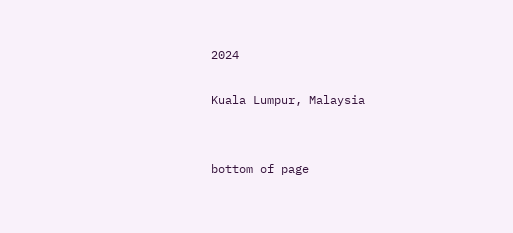2024

Kuala Lumpur, Malaysia


bottom of page